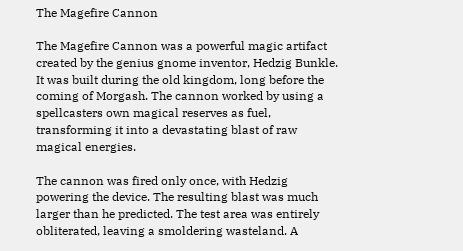The Magefire Cannon

The Magefire Cannon was a powerful magic artifact created by the genius gnome inventor, Hedzig Bunkle. It was built during the old kingdom, long before the coming of Morgash. The cannon worked by using a spellcasters own magical reserves as fuel, transforming it into a devastating blast of raw magical energies.

The cannon was fired only once, with Hedzig powering the device. The resulting blast was much larger than he predicted. The test area was entirely obliterated, leaving a smoldering wasteland. A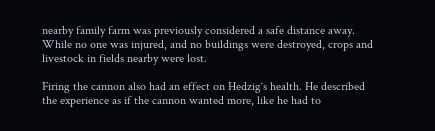nearby family farm was previously considered a safe distance away. While no one was injured, and no buildings were destroyed, crops and livestock in fields nearby were lost.

Firing the cannon also had an effect on Hedzig‘s health. He described the experience as if the cannon wanted more, like he had to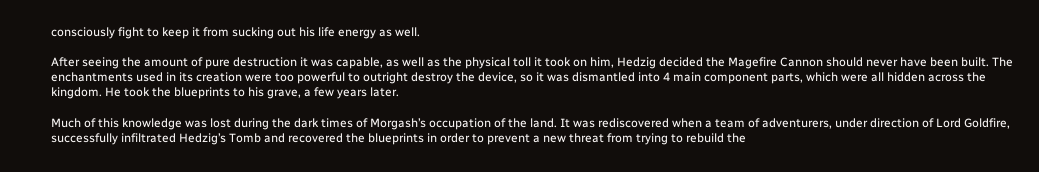consciously fight to keep it from sucking out his life energy as well.

After seeing the amount of pure destruction it was capable, as well as the physical toll it took on him, Hedzig decided the Magefire Cannon should never have been built. The enchantments used in its creation were too powerful to outright destroy the device, so it was dismantled into 4 main component parts, which were all hidden across the kingdom. He took the blueprints to his grave, a few years later.

Much of this knowledge was lost during the dark times of Morgash’s occupation of the land. It was rediscovered when a team of adventurers, under direction of Lord Goldfire, successfully infiltrated Hedzig’s Tomb and recovered the blueprints in order to prevent a new threat from trying to rebuild the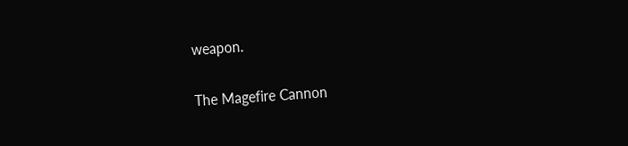weapon.

The Magefire Cannon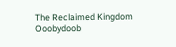The Reclaimed Kingdom Ooobydoob